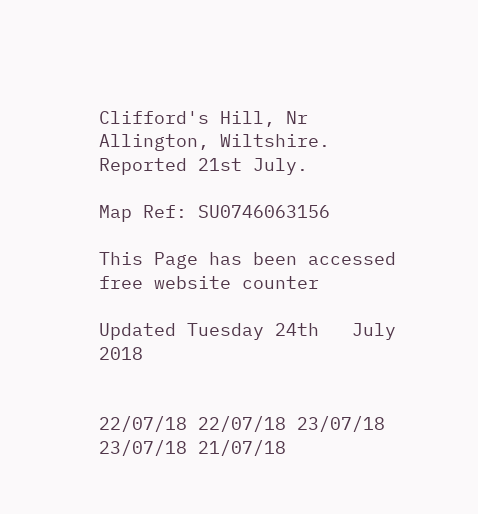Clifford's Hill, Nr Allington, Wiltshire. Reported 21st July.

Map Ref: SU0746063156

This Page has been accessed
free website counter

Updated Tuesday 24th   July 2018


22/07/18 22/07/18 23/07/18 23/07/18 21/07/18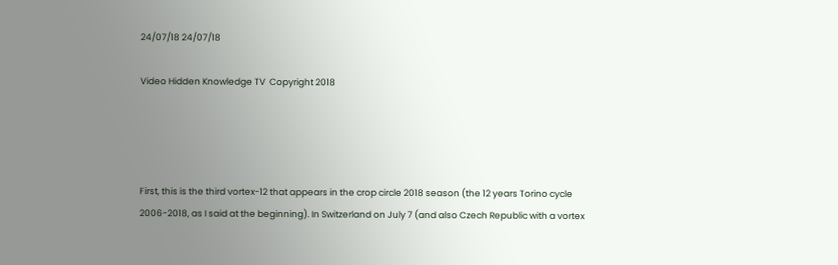24/07/18 24/07/18

Video Hidden Knowledge TV  Copyright 2018




First, this is the third vortex-12 that appears in the crop circle 2018 season (the 12 years Torino cycle 2006-2018, as I said at the beginning). In Switzerland on July 7 (and also Czech Republic with a vortex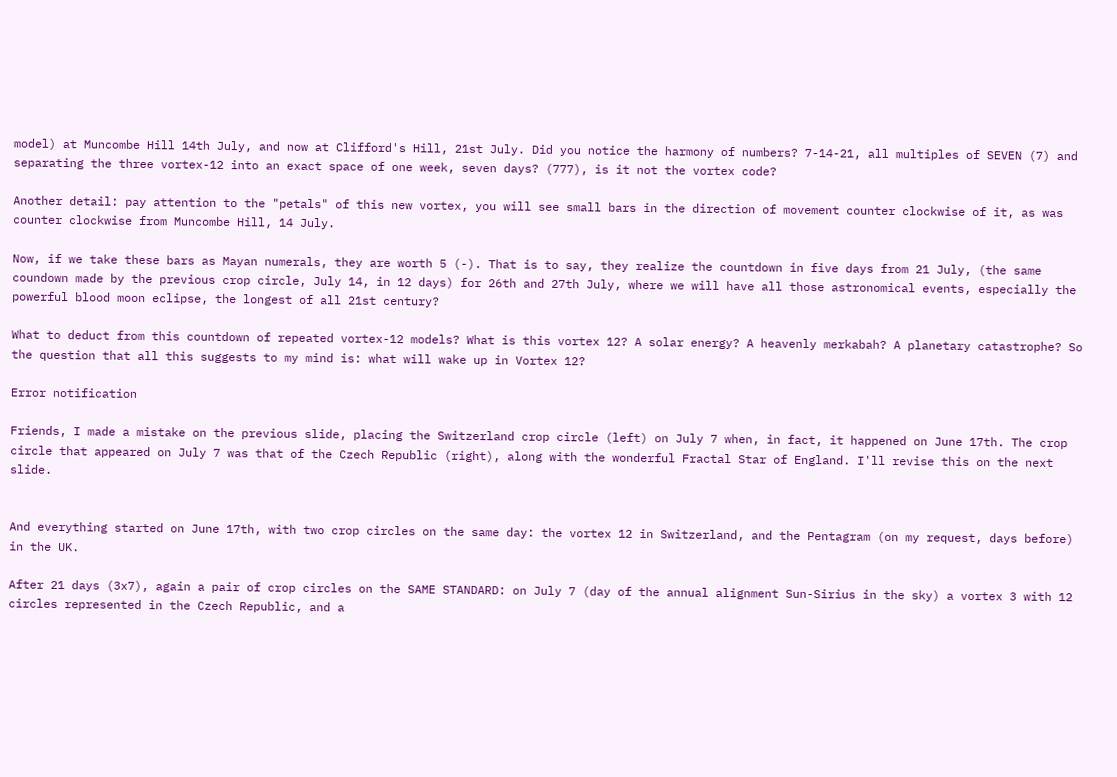model) at Muncombe Hill 14th July, and now at Clifford's Hill, 21st July. Did you notice the harmony of numbers? 7-14-21, all multiples of SEVEN (7) and separating the three vortex-12 into an exact space of one week, seven days? (777), is it not the vortex code?

Another detail: pay attention to the "petals" of this new vortex, you will see small bars in the direction of movement counter clockwise of it, as was counter clockwise from Muncombe Hill, 14 July.

Now, if we take these bars as Mayan numerals, they are worth 5 (-). That is to say, they realize the countdown in five days from 21 July, (the same coundown made by the previous crop circle, July 14, in 12 days) for 26th and 27th July, where we will have all those astronomical events, especially the powerful blood moon eclipse, the longest of all 21st century?

What to deduct from this countdown of repeated vortex-12 models? What is this vortex 12? A solar energy? A heavenly merkabah? A planetary catastrophe? So the question that all this suggests to my mind is: what will wake up in Vortex 12?

Error notification

Friends, I made a mistake on the previous slide, placing the Switzerland crop circle (left) on July 7 when, in fact, it happened on June 17th. The crop circle that appeared on July 7 was that of the Czech Republic (right), along with the wonderful Fractal Star of England. I'll revise this on the next slide.


And everything started on June 17th, with two crop circles on the same day: the vortex 12 in Switzerland, and the Pentagram (on my request, days before) in the UK.

After 21 days (3x7), again a pair of crop circles on the SAME STANDARD: on July 7 (day of the annual alignment Sun-Sirius in the sky) a vortex 3 with 12 circles represented in the Czech Republic, and a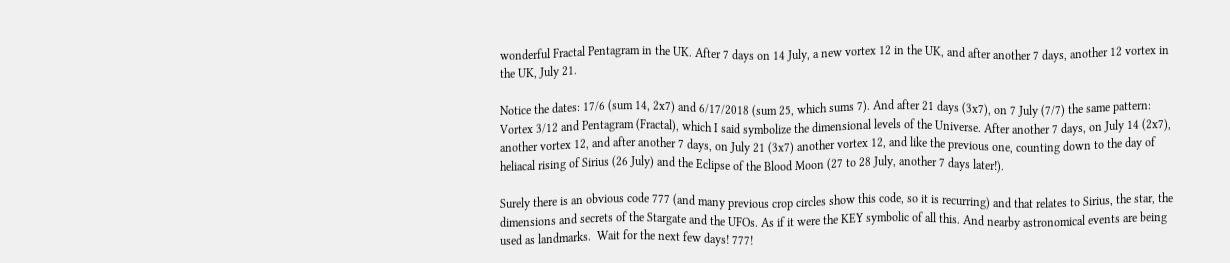wonderful Fractal Pentagram in the UK. After 7 days on 14 July, a new vortex 12 in the UK, and after another 7 days, another 12 vortex in the UK, July 21.

Notice the dates: 17/6 (sum 14, 2x7) and 6/17/2018 (sum 25, which sums 7). And after 21 days (3x7), on 7 July (7/7) the same pattern: Vortex 3/12 and Pentagram (Fractal), which I said symbolize the dimensional levels of the Universe. After another 7 days, on July 14 (2x7), another vortex 12, and after another 7 days, on July 21 (3x7) another vortex 12, and like the previous one, counting down to the day of heliacal rising of Sirius (26 July) and the Eclipse of the Blood Moon (27 to 28 July, another 7 days later!).

Surely there is an obvious code 777 (and many previous crop circles show this code, so it is recurring) and that relates to Sirius, the star, the dimensions and secrets of the Stargate and the UFOs. As if it were the KEY symbolic of all this. And nearby astronomical events are being used as landmarks.  Wait for the next few days! 777!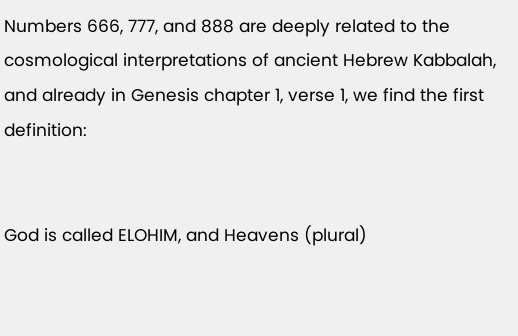Numbers 666, 777, and 888 are deeply related to the cosmological interpretations of ancient Hebrew Kabbalah, and already in Genesis chapter 1, verse 1, we find the first definition:


God is called ELOHIM, and Heavens (plural)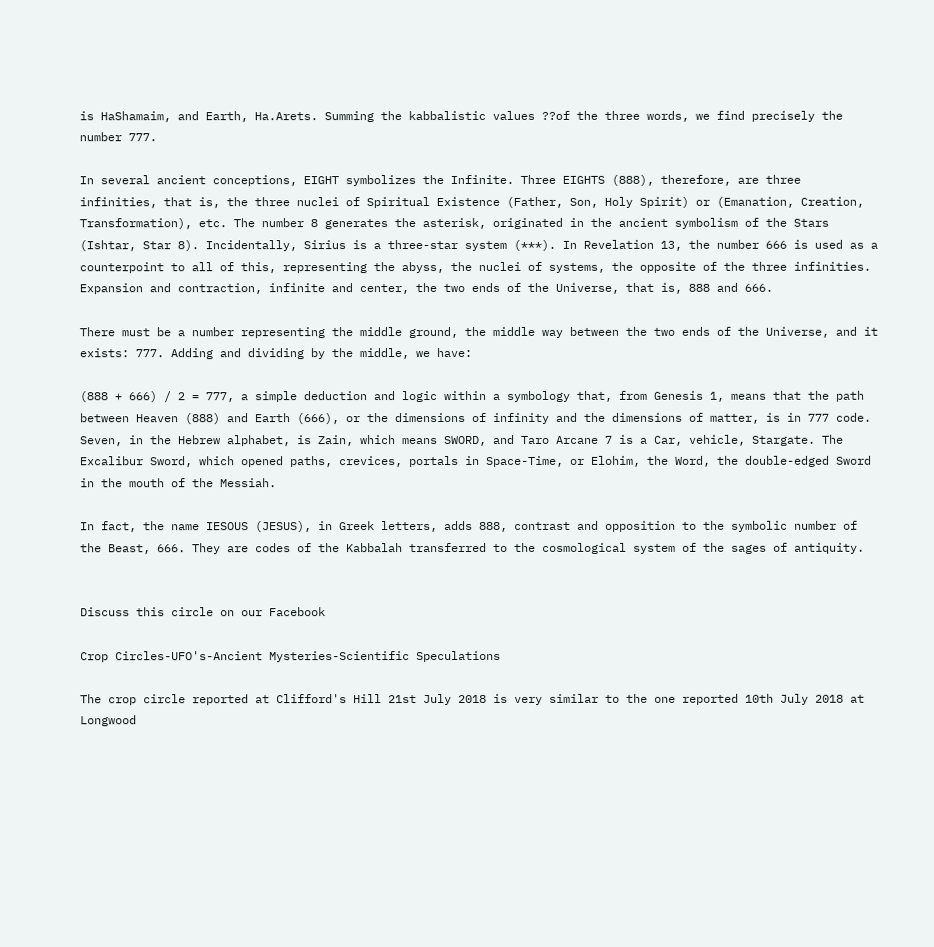is HaShamaim, and Earth, Ha.Arets. Summing the kabbalistic values ??of the three words, we find precisely the number 777.

In several ancient conceptions, EIGHT symbolizes the Infinite. Three EIGHTS (888), therefore, are three infinities, that is, the three nuclei of Spiritual Existence (Father, Son, Holy Spirit) or (Emanation, Creation, Transformation), etc. The number 8 generates the asterisk, originated in the ancient symbolism of the Stars (Ishtar, Star 8). Incidentally, Sirius is a three-star system (***). In Revelation 13, the number 666 is used as a counterpoint to all of this, representing the abyss, the nuclei of systems, the opposite of the three infinities. Expansion and contraction, infinite and center, the two ends of the Universe, that is, 888 and 666.

There must be a number representing the middle ground, the middle way between the two ends of the Universe, and it exists: 777. Adding and dividing by the middle, we have:

(888 + 666) / 2 = 777, a simple deduction and logic within a symbology that, from Genesis 1, means that the path between Heaven (888) and Earth (666), or the dimensions of infinity and the dimensions of matter, is in 777 code. Seven, in the Hebrew alphabet, is Zain, which means SWORD, and Taro Arcane 7 is a Car, vehicle, Stargate. The Excalibur Sword, which opened paths, crevices, portals in Space-Time, or Elohim, the Word, the double-edged Sword in the mouth of the Messiah.

In fact, the name IESOUS (JESUS), in Greek letters, adds 888, contrast and opposition to the symbolic number of the Beast, 666. They are codes of the Kabbalah transferred to the cosmological system of the sages of antiquity.


Discuss this circle on our Facebook

Crop Circles-UFO's-Ancient Mysteries-Scientific Speculations

The crop circle reported at Clifford's Hill 21st July 2018 is very similar to the one reported 10th July 2018 at Longwood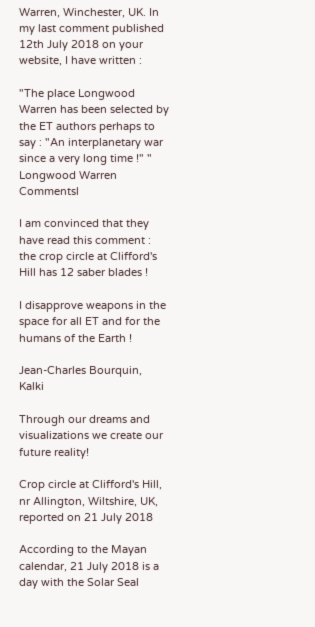Warren, Winchester, UK. In my last comment published 12th July 2018 on your website, I have written :

"The place Longwood Warren has been selected by the ET authors perhaps to say : "An interplanetary war since a very long time !" "
Longwood Warren  Commentsl

I am convinced that they have read this comment : the crop circle at Clifford's Hill has 12 saber blades !

I disapprove weapons in the space for all ET and for the humans of the Earth !

Jean-Charles Bourquin, Kalki

Through our dreams and visualizations we create our future reality!

Crop circle at Clifford's Hill, nr Allington, Wiltshire, UK, reported on 21 July 2018

According to the Mayan calendar, 21 July 2018 is a day with the Solar Seal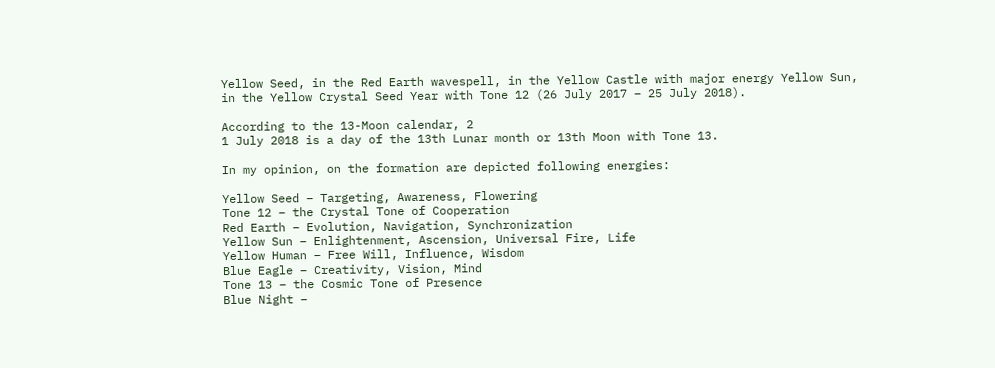Yellow Seed, in the Red Earth wavespell, in the Yellow Castle with major energy Yellow Sun, in the Yellow Crystal Seed Year with Tone 12 (26 July 2017 – 25 July 2018).

According to the 13-Moon calendar, 2
1 July 2018 is a day of the 13th Lunar month or 13th Moon with Tone 13.

In my opinion, on the formation are depicted following energies:

Yellow Seed – Targeting, Awareness, Flowering
Tone 12 – the Crystal Tone of Cooperation
Red Earth – Evolution, Navigation, Synchronization
Yellow Sun – Enlightenment, Ascension, Universal Fire, Life
Yellow Human – Free Will, Influence, Wisdom
Blue Eagle – Creativity, Vision, Mind
Tone 13 – the Cosmic Tone of Presence
Blue Night –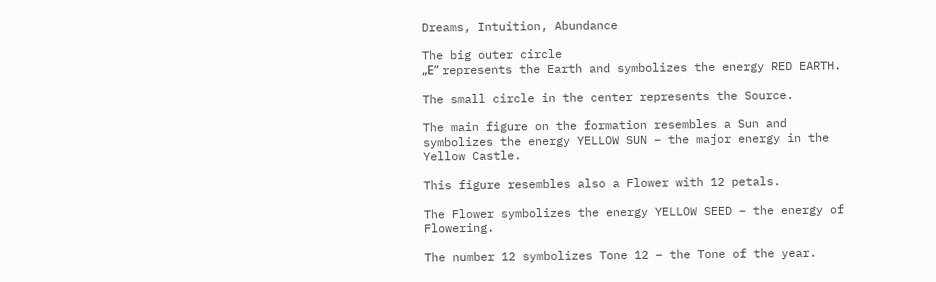Dreams, Intuition, Abundance

The big outer circle
„Е” represents the Earth and symbolizes the energy RED EARTH.

The small circle in the center represents the Source.

The main figure on the formation resembles a Sun and symbolizes the energy YELLOW SUN – the major energy in the Yellow Castle.

This figure resembles also a Flower with 12 petals.

The Flower symbolizes the energy YELLOW SEED – the energy of Flowering.

The number 12 symbolizes Tone 12 – the Tone of the year.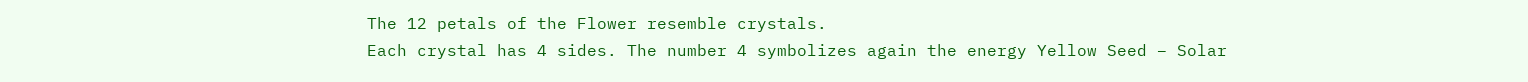The 12 petals of the Flower resemble crystals.
Each crystal has 4 sides. The number 4 symbolizes again the energy Yellow Seed – Solar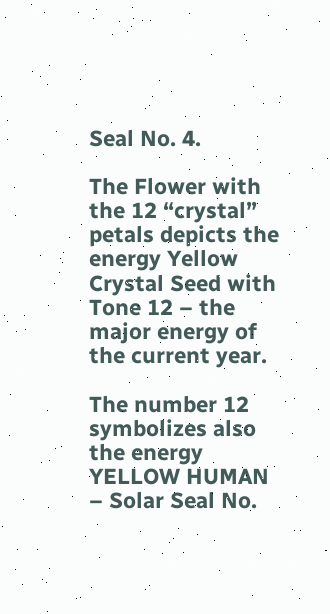Seal No. 4.

The Flower with the 12 “crystal” petals depicts the energy Yellow Crystal Seed with Tone 12 – the major energy of the current year.

The number 12 symbolizes also the energy YELLOW HUMAN – Solar Seal No.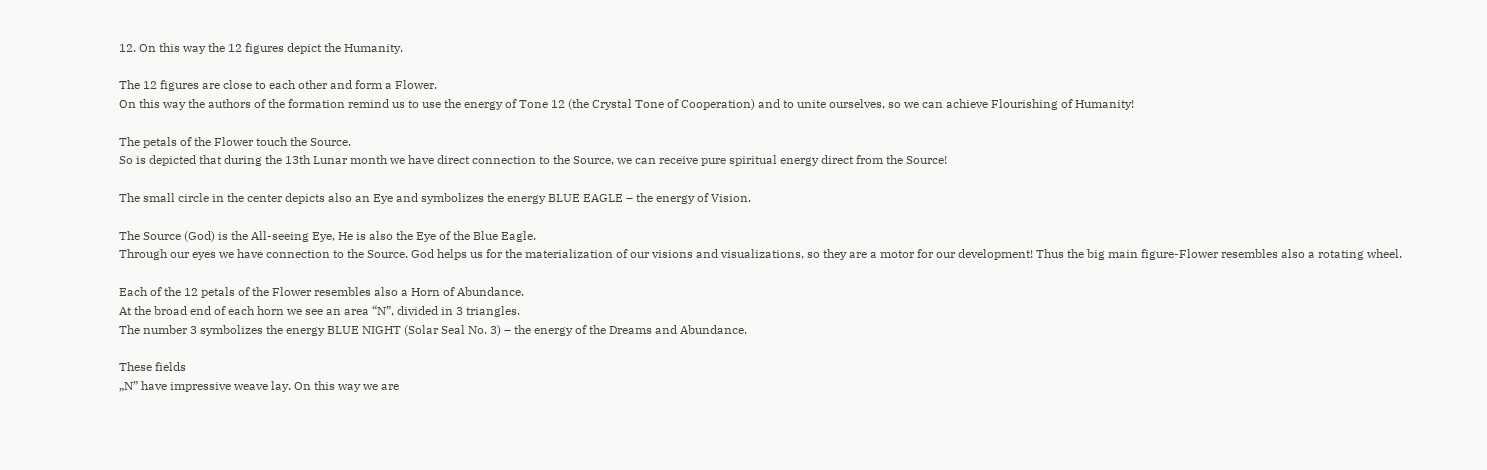12. On this way the 12 figures depict the Humanity.

The 12 figures are close to each other and form a Flower.
On this way the authors of the formation remind us to use the energy of Tone 12 (the Crystal Tone of Cooperation) and to unite ourselves, so we can achieve Flourishing of Humanity!

The petals of the Flower touch the Source.
So is depicted that during the 13th Lunar month we have direct connection to the Source, we can receive pure spiritual energy direct from the Source!

The small circle in the center depicts also an Eye and symbolizes the energy BLUE EAGLE – the energy of Vision.

The Source (God) is the All-seeing Eye, He is also the Eye of the Blue Eagle.
Through our eyes we have connection to the Source. God helps us for the materialization of our visions and visualizations, so they are a motor for our development! Thus the big main figure-Flower resembles also a rotating wheel.

Each of the 12 petals of the Flower resembles also a Horn of Abundance.
At the broad end of each horn we see an area “N”, divided in 3 triangles.
The number 3 symbolizes the energy BLUE NIGHT (Solar Seal No. 3) – the energy of the Dreams and Abundance.

These fields
„N” have impressive weave lay. On this way we are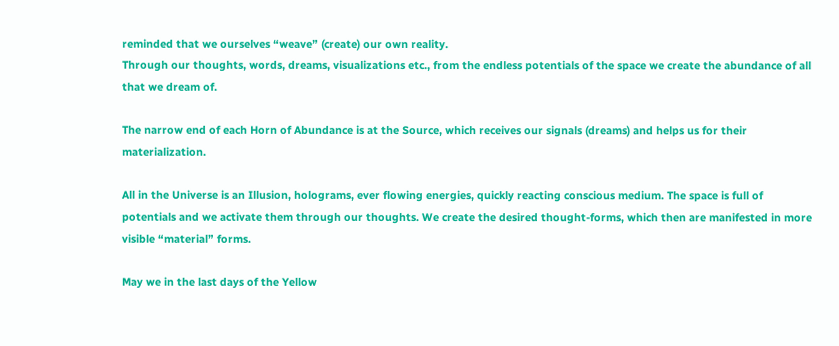reminded that we ourselves “weave” (create) our own reality.
Through our thoughts, words, dreams, visualizations etc., from the endless potentials of the space we create the abundance of all that we dream of.

The narrow end of each Horn of Abundance is at the Source, which receives our signals (dreams) and helps us for their materialization.

All in the Universe is an Illusion, holograms, ever flowing energies, quickly reacting conscious medium. The space is full of potentials and we activate them through our thoughts. We create the desired thought-forms, which then are manifested in more visible “material” forms.

May we in the last days of the Yellow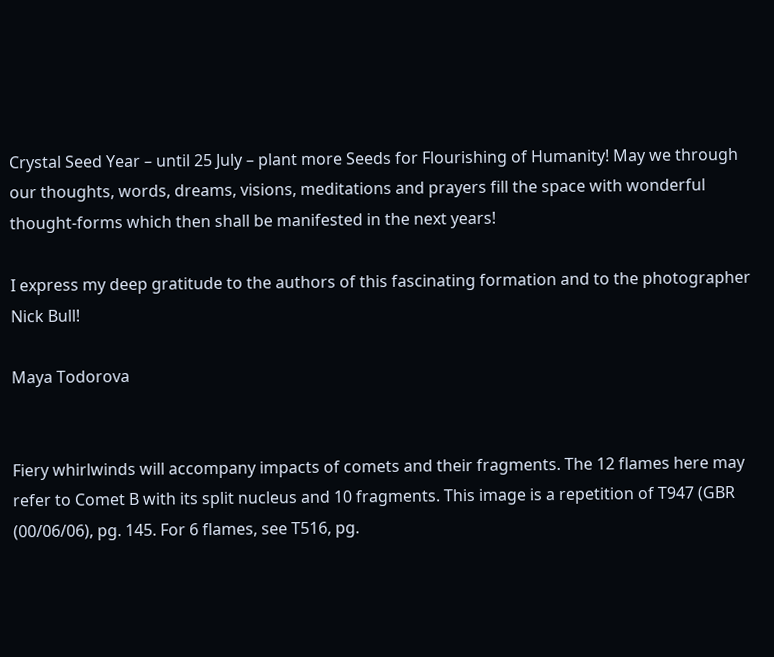Crystal Seed Year – until 25 July – plant more Seeds for Flourishing of Humanity! May we through our thoughts, words, dreams, visions, meditations and prayers fill the space with wonderful thought-forms which then shall be manifested in the next years!

I express my deep gratitude to the authors of this fascinating formation and to the photographer Nick Bull!

Maya Todorova


Fiery whirlwinds will accompany impacts of comets and their fragments. The 12 flames here may refer to Comet B with its split nucleus and 10 fragments. This image is a repetition of T947 (GBR (00/06/06), pg. 145. For 6 flames, see T516, pg.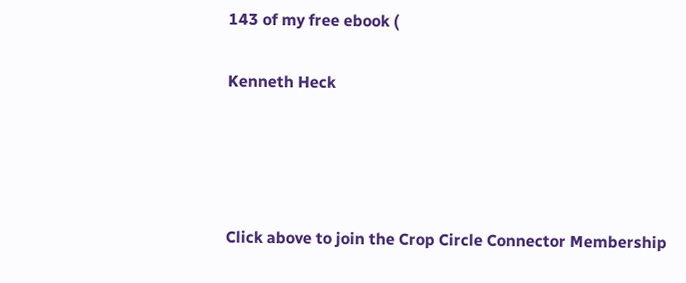143 of my free ebook (

Kenneth Heck




Click above to join the Crop Circle Connector Membership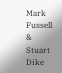Mark Fussell & Stuart Dike